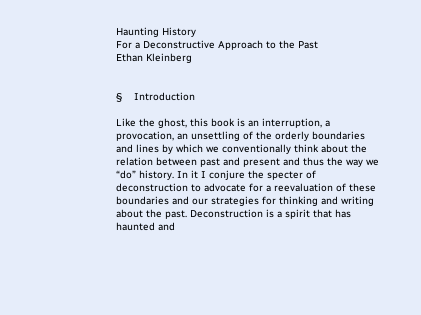Haunting History
For a Deconstructive Approach to the Past
Ethan Kleinberg


§    Introduction

Like the ghost, this book is an interruption, a provocation, an unsettling of the orderly boundaries and lines by which we conventionally think about the relation between past and present and thus the way we “do” history. In it I conjure the specter of deconstruction to advocate for a reevaluation of these boundaries and our strategies for thinking and writing about the past. Deconstruction is a spirit that has haunted and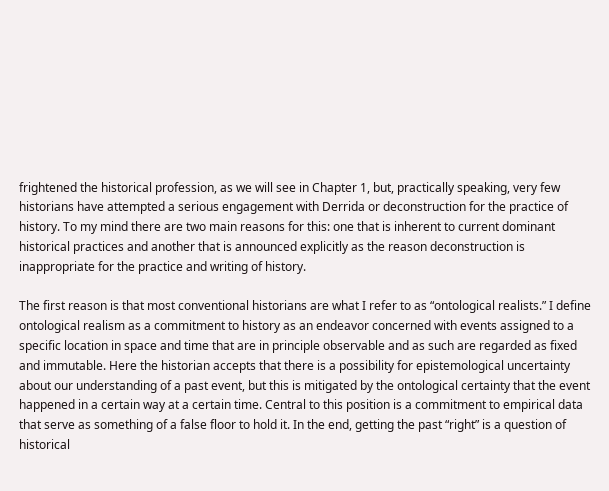frightened the historical profession, as we will see in Chapter 1, but, practically speaking, very few historians have attempted a serious engagement with Derrida or deconstruction for the practice of history. To my mind there are two main reasons for this: one that is inherent to current dominant historical practices and another that is announced explicitly as the reason deconstruction is inappropriate for the practice and writing of history.

The first reason is that most conventional historians are what I refer to as “ontological realists.” I define ontological realism as a commitment to history as an endeavor concerned with events assigned to a specific location in space and time that are in principle observable and as such are regarded as fixed and immutable. Here the historian accepts that there is a possibility for epistemological uncertainty about our understanding of a past event, but this is mitigated by the ontological certainty that the event happened in a certain way at a certain time. Central to this position is a commitment to empirical data that serve as something of a false floor to hold it. In the end, getting the past “right” is a question of historical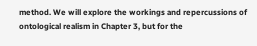method. We will explore the workings and repercussions of ontological realism in Chapter 3, but for the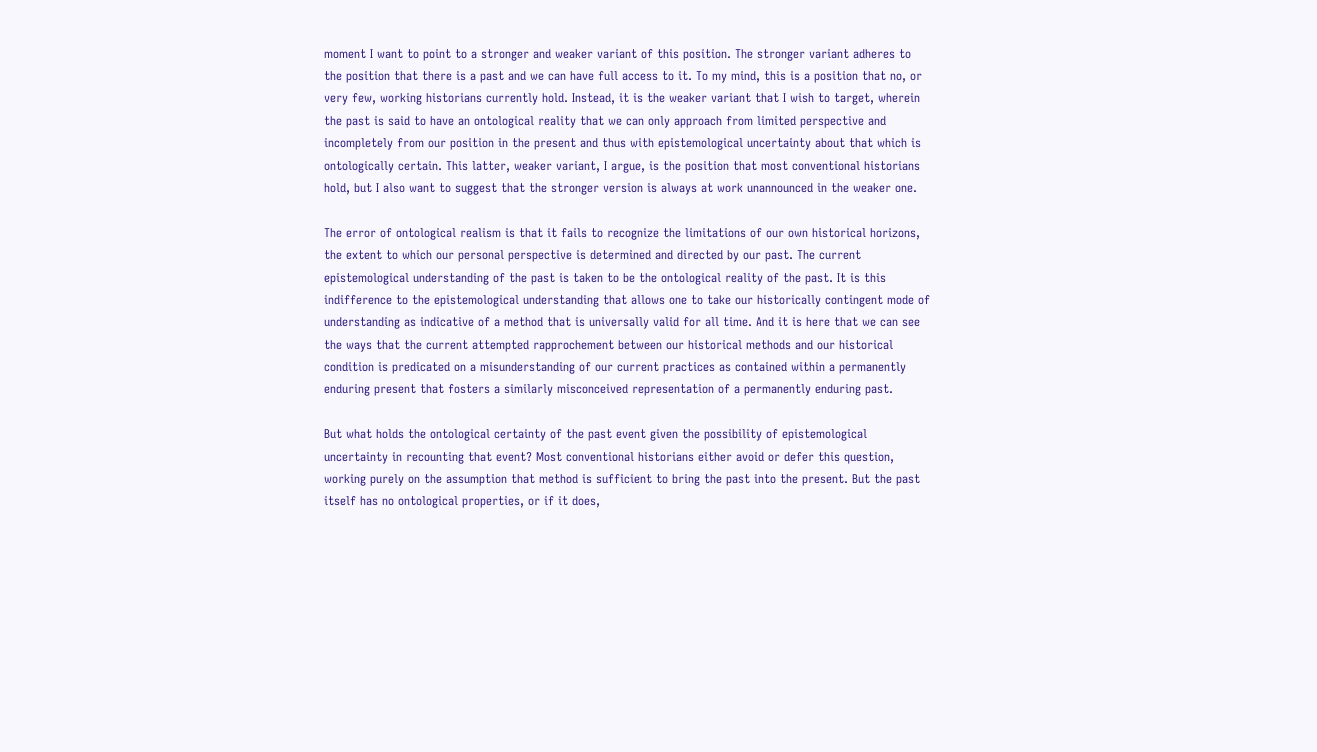moment I want to point to a stronger and weaker variant of this position. The stronger variant adheres to the position that there is a past and we can have full access to it. To my mind, this is a position that no, or very few, working historians currently hold. Instead, it is the weaker variant that I wish to target, wherein the past is said to have an ontological reality that we can only approach from limited perspective and incompletely from our position in the present and thus with epistemological uncertainty about that which is ontologically certain. This latter, weaker variant, I argue, is the position that most conventional historians hold, but I also want to suggest that the stronger version is always at work unannounced in the weaker one.

The error of ontological realism is that it fails to recognize the limitations of our own historical horizons, the extent to which our personal perspective is determined and directed by our past. The current epistemological understanding of the past is taken to be the ontological reality of the past. It is this indifference to the epistemological understanding that allows one to take our historically contingent mode of understanding as indicative of a method that is universally valid for all time. And it is here that we can see the ways that the current attempted rapprochement between our historical methods and our historical condition is predicated on a misunderstanding of our current practices as contained within a permanently enduring present that fosters a similarly misconceived representation of a permanently enduring past.

But what holds the ontological certainty of the past event given the possibility of epistemological uncertainty in recounting that event? Most conventional historians either avoid or defer this question, working purely on the assumption that method is sufficient to bring the past into the present. But the past itself has no ontological properties, or if it does,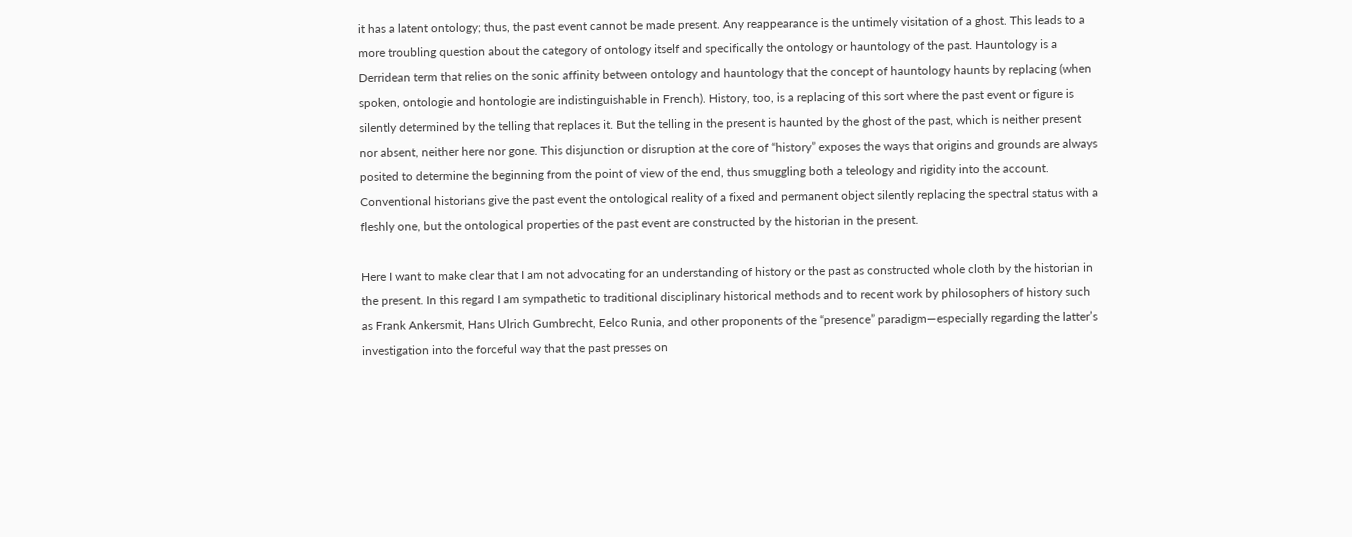it has a latent ontology; thus, the past event cannot be made present. Any reappearance is the untimely visitation of a ghost. This leads to a more troubling question about the category of ontology itself and specifically the ontology or hauntology of the past. Hauntology is a Derridean term that relies on the sonic affinity between ontology and hauntology that the concept of hauntology haunts by replacing (when spoken, ontologie and hontologie are indistinguishable in French). History, too, is a replacing of this sort where the past event or figure is silently determined by the telling that replaces it. But the telling in the present is haunted by the ghost of the past, which is neither present nor absent, neither here nor gone. This disjunction or disruption at the core of “history” exposes the ways that origins and grounds are always posited to determine the beginning from the point of view of the end, thus smuggling both a teleology and rigidity into the account. Conventional historians give the past event the ontological reality of a fixed and permanent object silently replacing the spectral status with a fleshly one, but the ontological properties of the past event are constructed by the historian in the present.

Here I want to make clear that I am not advocating for an understanding of history or the past as constructed whole cloth by the historian in the present. In this regard I am sympathetic to traditional disciplinary historical methods and to recent work by philosophers of history such as Frank Ankersmit, Hans Ulrich Gumbrecht, Eelco Runia, and other proponents of the “presence” paradigm—especially regarding the latter’s investigation into the forceful way that the past presses on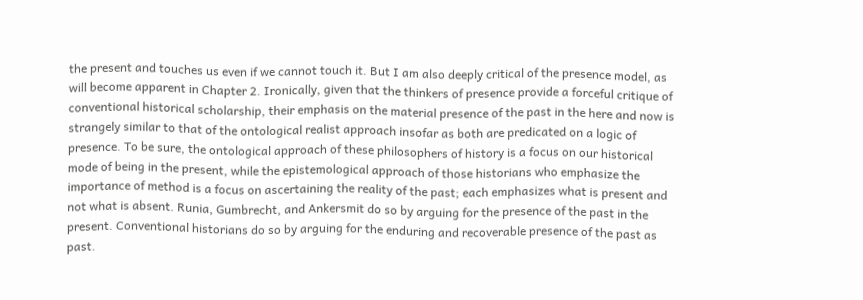the present and touches us even if we cannot touch it. But I am also deeply critical of the presence model, as will become apparent in Chapter 2. Ironically, given that the thinkers of presence provide a forceful critique of conventional historical scholarship, their emphasis on the material presence of the past in the here and now is strangely similar to that of the ontological realist approach insofar as both are predicated on a logic of presence. To be sure, the ontological approach of these philosophers of history is a focus on our historical mode of being in the present, while the epistemological approach of those historians who emphasize the importance of method is a focus on ascertaining the reality of the past; each emphasizes what is present and not what is absent. Runia, Gumbrecht, and Ankersmit do so by arguing for the presence of the past in the present. Conventional historians do so by arguing for the enduring and recoverable presence of the past as past.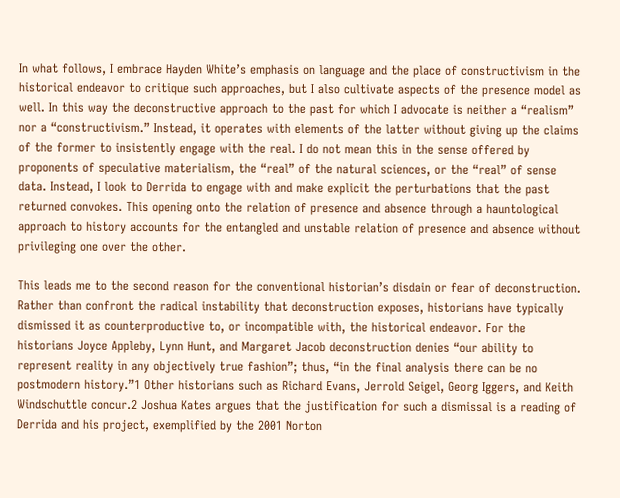In what follows, I embrace Hayden White’s emphasis on language and the place of constructivism in the historical endeavor to critique such approaches, but I also cultivate aspects of the presence model as well. In this way the deconstructive approach to the past for which I advocate is neither a “realism” nor a “constructivism.” Instead, it operates with elements of the latter without giving up the claims of the former to insistently engage with the real. I do not mean this in the sense offered by proponents of speculative materialism, the “real” of the natural sciences, or the “real” of sense data. Instead, I look to Derrida to engage with and make explicit the perturbations that the past returned convokes. This opening onto the relation of presence and absence through a hauntological approach to history accounts for the entangled and unstable relation of presence and absence without privileging one over the other.

This leads me to the second reason for the conventional historian’s disdain or fear of deconstruction. Rather than confront the radical instability that deconstruction exposes, historians have typically dismissed it as counterproductive to, or incompatible with, the historical endeavor. For the historians Joyce Appleby, Lynn Hunt, and Margaret Jacob deconstruction denies “our ability to represent reality in any objectively true fashion”; thus, “in the final analysis there can be no postmodern history.”1 Other historians such as Richard Evans, Jerrold Seigel, Georg Iggers, and Keith Windschuttle concur.2 Joshua Kates argues that the justification for such a dismissal is a reading of Derrida and his project, exemplified by the 2001 Norton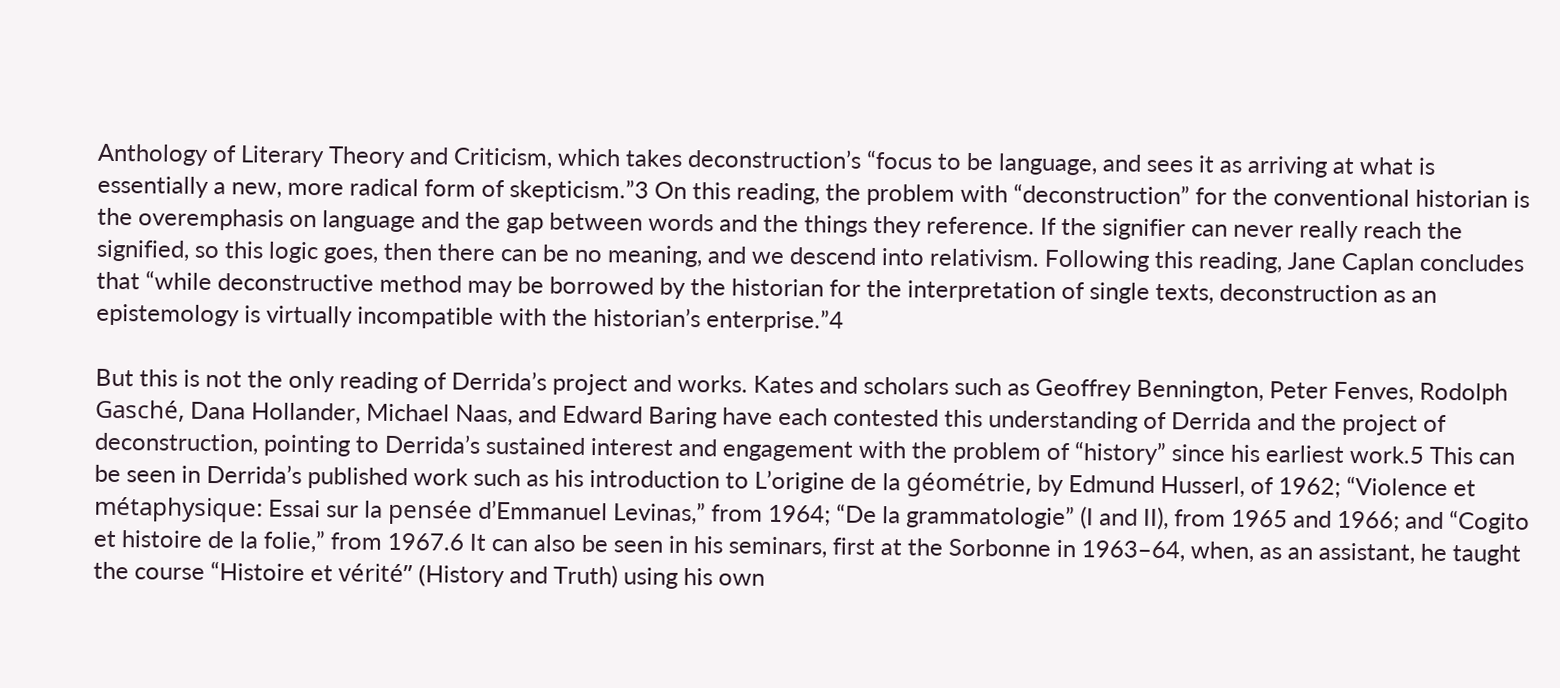Anthology of Literary Theory and Criticism, which takes deconstruction’s “focus to be language, and sees it as arriving at what is essentially a new, more radical form of skepticism.”3 On this reading, the problem with “deconstruction” for the conventional historian is the overemphasis on language and the gap between words and the things they reference. If the signifier can never really reach the signified, so this logic goes, then there can be no meaning, and we descend into relativism. Following this reading, Jane Caplan concludes that “while deconstructive method may be borrowed by the historian for the interpretation of single texts, deconstruction as an epistemology is virtually incompatible with the historian’s enterprise.”4

But this is not the only reading of Derrida’s project and works. Kates and scholars such as Geoffrey Bennington, Peter Fenves, Rodolph Gasché, Dana Hollander, Michael Naas, and Edward Baring have each contested this understanding of Derrida and the project of deconstruction, pointing to Derrida’s sustained interest and engagement with the problem of “history” since his earliest work.5 This can be seen in Derrida’s published work such as his introduction to L’origine de la géométrie, by Edmund Husserl, of 1962; “Violence et métaphysique: Essai sur la pensée d’Emmanuel Levinas,” from 1964; “De la grammatologie” (I and II), from 1965 and 1966; and “Cogito et histoire de la folie,” from 1967.6 It can also be seen in his seminars, first at the Sorbonne in 1963–64, when, as an assistant, he taught the course “Histoire et vérité” (History and Truth) using his own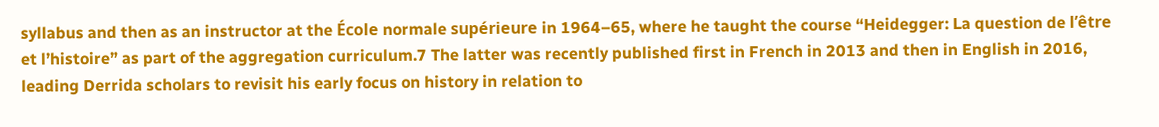syllabus and then as an instructor at the École normale supérieure in 1964–65, where he taught the course “Heidegger: La question de l’être et l’histoire” as part of the aggregation curriculum.7 The latter was recently published first in French in 2013 and then in English in 2016, leading Derrida scholars to revisit his early focus on history in relation to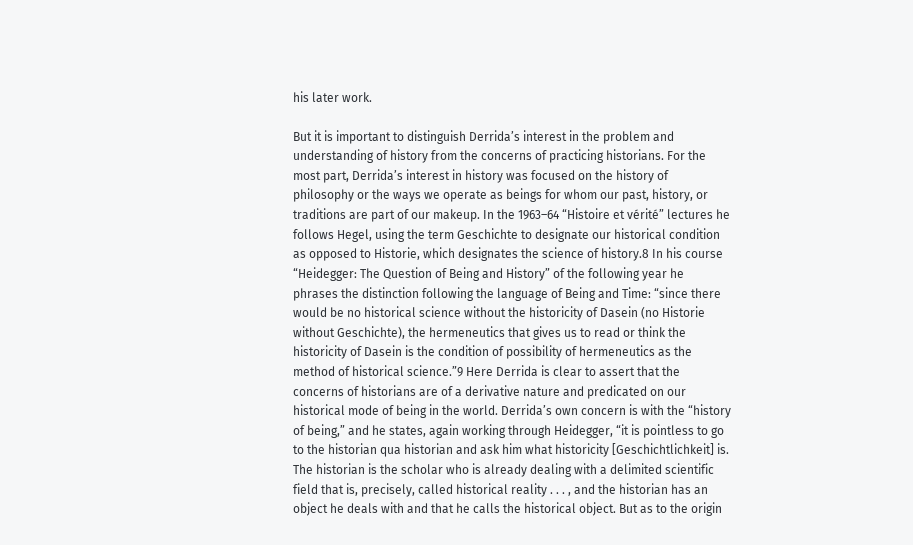his later work.

But it is important to distinguish Derrida’s interest in the problem and understanding of history from the concerns of practicing historians. For the most part, Derrida’s interest in history was focused on the history of philosophy or the ways we operate as beings for whom our past, history, or traditions are part of our makeup. In the 1963–64 “Histoire et vérité” lectures he follows Hegel, using the term Geschichte to designate our historical condition as opposed to Historie, which designates the science of history.8 In his course “Heidegger: The Question of Being and History” of the following year he phrases the distinction following the language of Being and Time: “since there would be no historical science without the historicity of Dasein (no Historie without Geschichte), the hermeneutics that gives us to read or think the historicity of Dasein is the condition of possibility of hermeneutics as the method of historical science.”9 Here Derrida is clear to assert that the concerns of historians are of a derivative nature and predicated on our historical mode of being in the world. Derrida’s own concern is with the “history of being,” and he states, again working through Heidegger, “it is pointless to go to the historian qua historian and ask him what historicity [Geschichtlichkeit] is. The historian is the scholar who is already dealing with a delimited scientific field that is, precisely, called historical reality . . . , and the historian has an object he deals with and that he calls the historical object. But as to the origin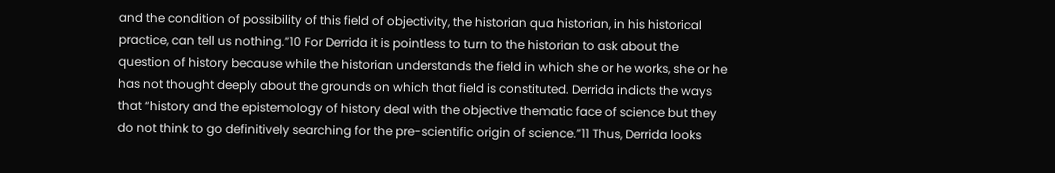and the condition of possibility of this field of objectivity, the historian qua historian, in his historical practice, can tell us nothing.”10 For Derrida it is pointless to turn to the historian to ask about the question of history because while the historian understands the field in which she or he works, she or he has not thought deeply about the grounds on which that field is constituted. Derrida indicts the ways that “history and the epistemology of history deal with the objective thematic face of science but they do not think to go definitively searching for the pre-scientific origin of science.”11 Thus, Derrida looks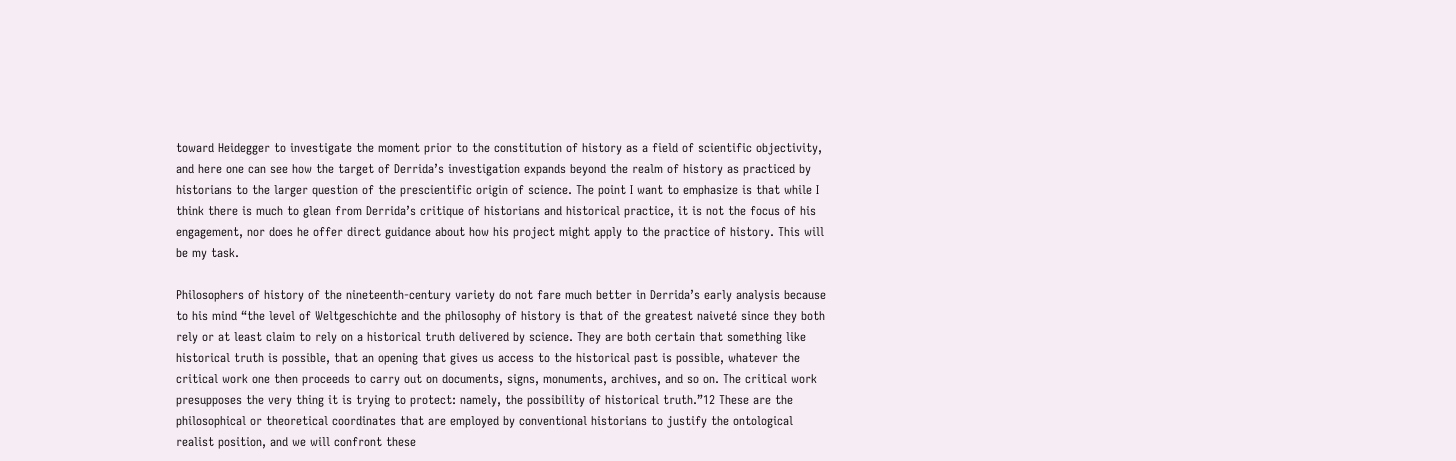toward Heidegger to investigate the moment prior to the constitution of history as a field of scientific objectivity, and here one can see how the target of Derrida’s investigation expands beyond the realm of history as practiced by historians to the larger question of the prescientific origin of science. The point I want to emphasize is that while I think there is much to glean from Derrida’s critique of historians and historical practice, it is not the focus of his engagement, nor does he offer direct guidance about how his project might apply to the practice of history. This will be my task.

Philosophers of history of the nineteenth-century variety do not fare much better in Derrida’s early analysis because to his mind “the level of Weltgeschichte and the philosophy of history is that of the greatest naiveté since they both rely or at least claim to rely on a historical truth delivered by science. They are both certain that something like historical truth is possible, that an opening that gives us access to the historical past is possible, whatever the critical work one then proceeds to carry out on documents, signs, monuments, archives, and so on. The critical work presupposes the very thing it is trying to protect: namely, the possibility of historical truth.”12 These are the philosophical or theoretical coordinates that are employed by conventional historians to justify the ontological realist position, and we will confront these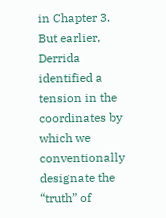in Chapter 3. But earlier, Derrida identified a tension in the coordinates by which we conventionally designate the “truth” of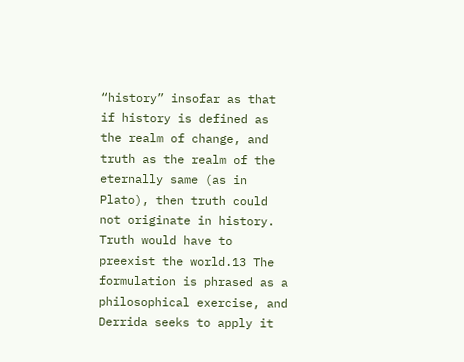“history” insofar as that if history is defined as the realm of change, and truth as the realm of the eternally same (as in Plato), then truth could not originate in history. Truth would have to preexist the world.13 The formulation is phrased as a philosophical exercise, and Derrida seeks to apply it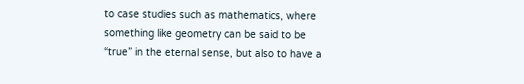to case studies such as mathematics, where something like geometry can be said to be “true” in the eternal sense, but also to have a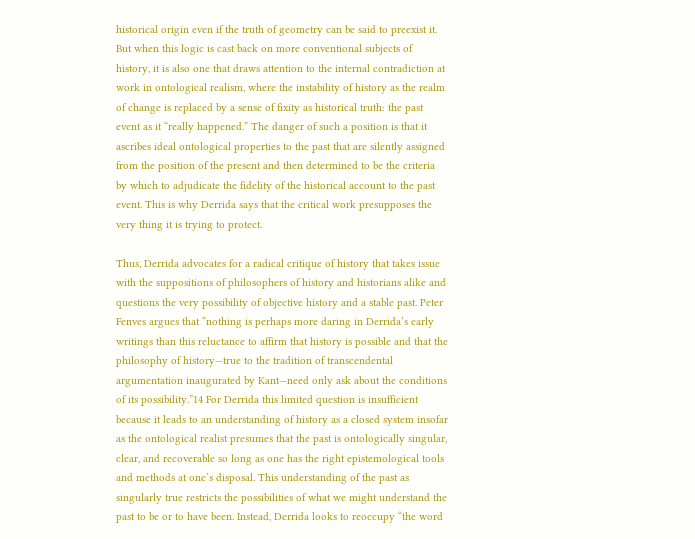historical origin even if the truth of geometry can be said to preexist it. But when this logic is cast back on more conventional subjects of history, it is also one that draws attention to the internal contradiction at work in ontological realism, where the instability of history as the realm of change is replaced by a sense of fixity as historical truth: the past event as it “really happened.” The danger of such a position is that it ascribes ideal ontological properties to the past that are silently assigned from the position of the present and then determined to be the criteria by which to adjudicate the fidelity of the historical account to the past event. This is why Derrida says that the critical work presupposes the very thing it is trying to protect.

Thus, Derrida advocates for a radical critique of history that takes issue with the suppositions of philosophers of history and historians alike and questions the very possibility of objective history and a stable past. Peter Fenves argues that “nothing is perhaps more daring in Derrida’s early writings than this reluctance to affirm that history is possible and that the philosophy of history—true to the tradition of transcendental argumentation inaugurated by Kant—need only ask about the conditions of its possibility.”14 For Derrida this limited question is insufficient because it leads to an understanding of history as a closed system insofar as the ontological realist presumes that the past is ontologically singular, clear, and recoverable so long as one has the right epistemological tools and methods at one’s disposal. This understanding of the past as singularly true restricts the possibilities of what we might understand the past to be or to have been. Instead, Derrida looks to reoccupy “the word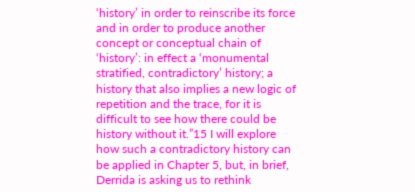‘history’ in order to reinscribe its force and in order to produce another concept or conceptual chain of ‘history’: in effect a ‘monumental stratified, contradictory’ history; a history that also implies a new logic of repetition and the trace, for it is difficult to see how there could be history without it.”15 I will explore how such a contradictory history can be applied in Chapter 5, but, in brief, Derrida is asking us to rethink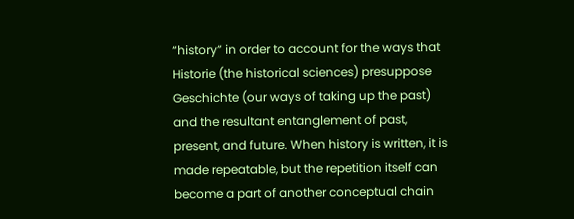“history” in order to account for the ways that Historie (the historical sciences) presuppose Geschichte (our ways of taking up the past) and the resultant entanglement of past, present, and future. When history is written, it is made repeatable, but the repetition itself can become a part of another conceptual chain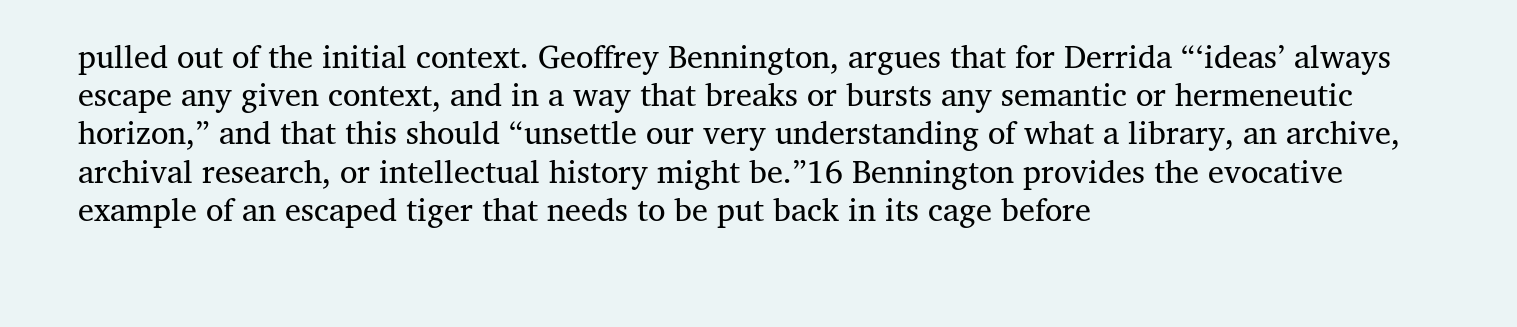pulled out of the initial context. Geoffrey Bennington, argues that for Derrida “‘ideas’ always escape any given context, and in a way that breaks or bursts any semantic or hermeneutic horizon,” and that this should “unsettle our very understanding of what a library, an archive, archival research, or intellectual history might be.”16 Bennington provides the evocative example of an escaped tiger that needs to be put back in its cage before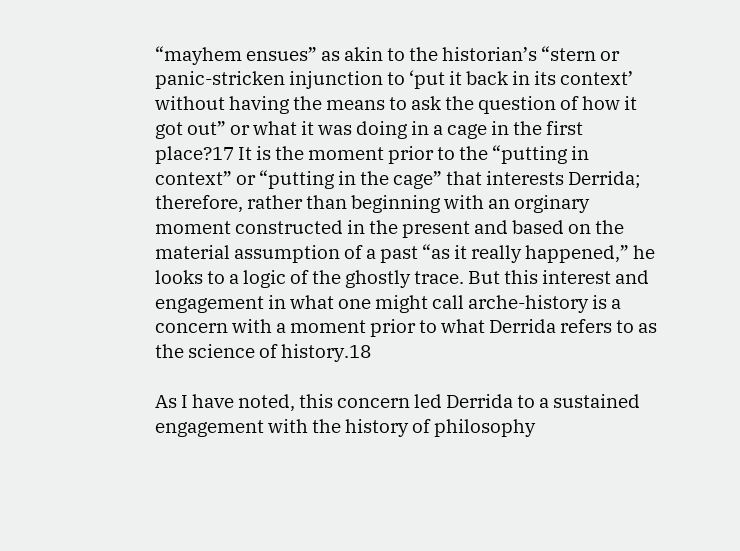“mayhem ensues” as akin to the historian’s “stern or panic-stricken injunction to ‘put it back in its context’ without having the means to ask the question of how it got out” or what it was doing in a cage in the first place?17 It is the moment prior to the “putting in context” or “putting in the cage” that interests Derrida; therefore, rather than beginning with an orginary moment constructed in the present and based on the material assumption of a past “as it really happened,” he looks to a logic of the ghostly trace. But this interest and engagement in what one might call arche-history is a concern with a moment prior to what Derrida refers to as the science of history.18

As I have noted, this concern led Derrida to a sustained engagement with the history of philosophy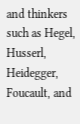and thinkers such as Hegel, Husserl, Heidegger, Foucault, and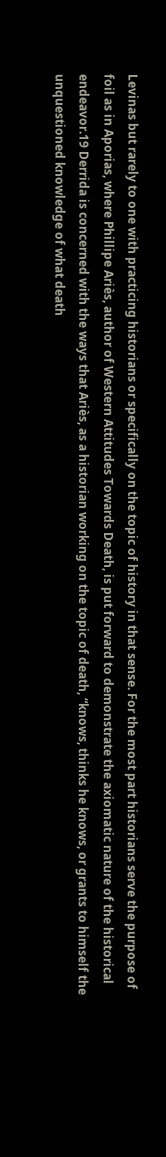Levinas but rarely to one with practicing historians or specifically on the topic of history in that sense. For the most part historians serve the purpose of foil as in Aporias, where Phillipe Ariès, author of Western Attitudes Towards Death, is put forward to demonstrate the axiomatic nature of the historical endeavor.19 Derrida is concerned with the ways that Ariès, as a historian working on the topic of death, “knows, thinks he knows, or grants to himself the unquestioned knowledge of what death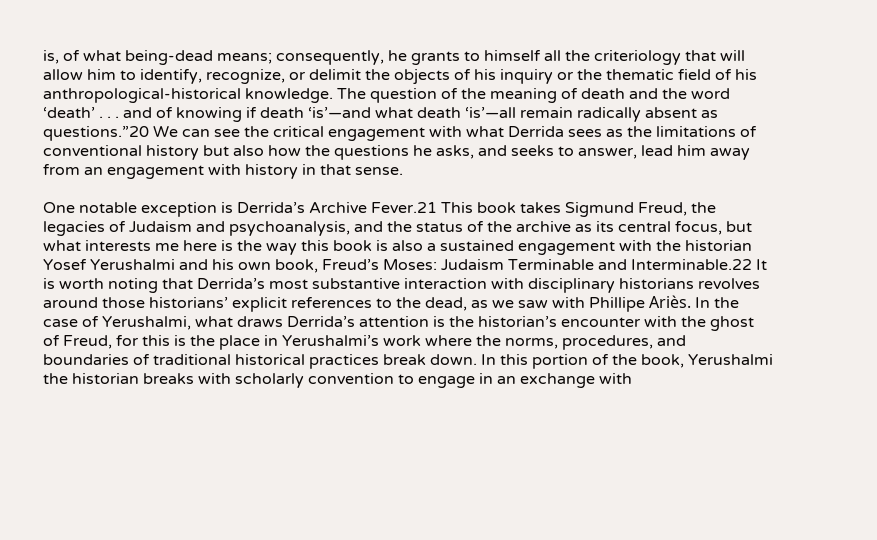is, of what being-dead means; consequently, he grants to himself all the criteriology that will allow him to identify, recognize, or delimit the objects of his inquiry or the thematic field of his anthropological-historical knowledge. The question of the meaning of death and the word ‘death’ . . . and of knowing if death ‘is’—and what death ‘is’—all remain radically absent as questions.”20 We can see the critical engagement with what Derrida sees as the limitations of conventional history but also how the questions he asks, and seeks to answer, lead him away from an engagement with history in that sense.

One notable exception is Derrida’s Archive Fever.21 This book takes Sigmund Freud, the legacies of Judaism and psychoanalysis, and the status of the archive as its central focus, but what interests me here is the way this book is also a sustained engagement with the historian Yosef Yerushalmi and his own book, Freud’s Moses: Judaism Terminable and Interminable.22 It is worth noting that Derrida’s most substantive interaction with disciplinary historians revolves around those historians’ explicit references to the dead, as we saw with Phillipe Ariès. In the case of Yerushalmi, what draws Derrida’s attention is the historian’s encounter with the ghost of Freud, for this is the place in Yerushalmi’s work where the norms, procedures, and boundaries of traditional historical practices break down. In this portion of the book, Yerushalmi the historian breaks with scholarly convention to engage in an exchange with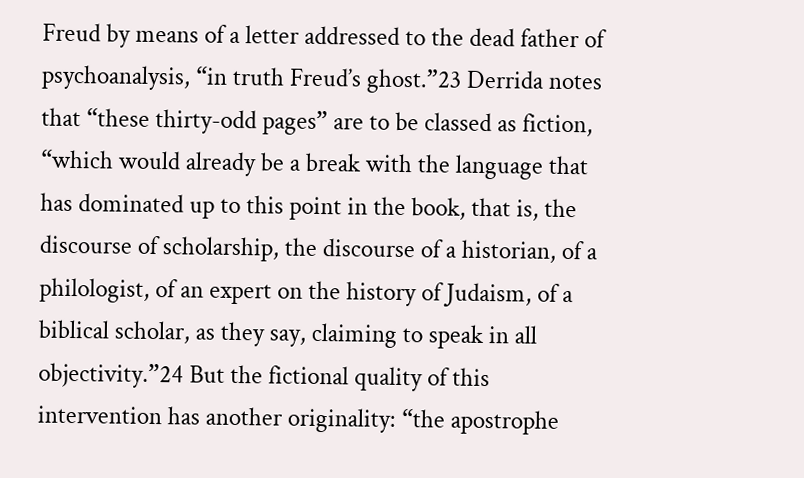Freud by means of a letter addressed to the dead father of psychoanalysis, “in truth Freud’s ghost.”23 Derrida notes that “these thirty-odd pages” are to be classed as fiction, “which would already be a break with the language that has dominated up to this point in the book, that is, the discourse of scholarship, the discourse of a historian, of a philologist, of an expert on the history of Judaism, of a biblical scholar, as they say, claiming to speak in all objectivity.”24 But the fictional quality of this intervention has another originality: “the apostrophe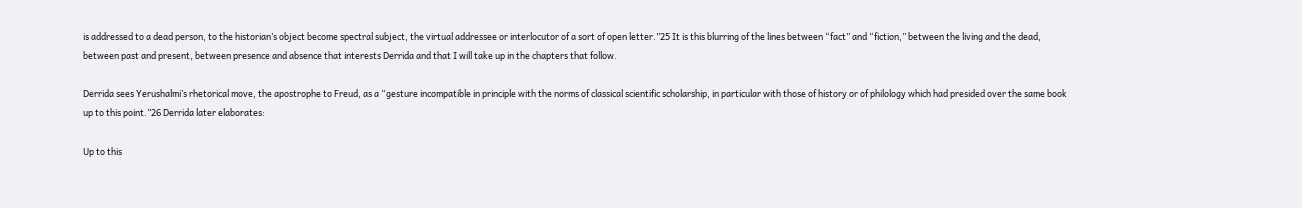is addressed to a dead person, to the historian’s object become spectral subject, the virtual addressee or interlocutor of a sort of open letter.”25 It is this blurring of the lines between “fact” and “fiction,” between the living and the dead, between past and present, between presence and absence that interests Derrida and that I will take up in the chapters that follow.

Derrida sees Yerushalmi’s rhetorical move, the apostrophe to Freud, as a “gesture incompatible in principle with the norms of classical scientific scholarship, in particular with those of history or of philology which had presided over the same book up to this point.”26 Derrida later elaborates:

Up to this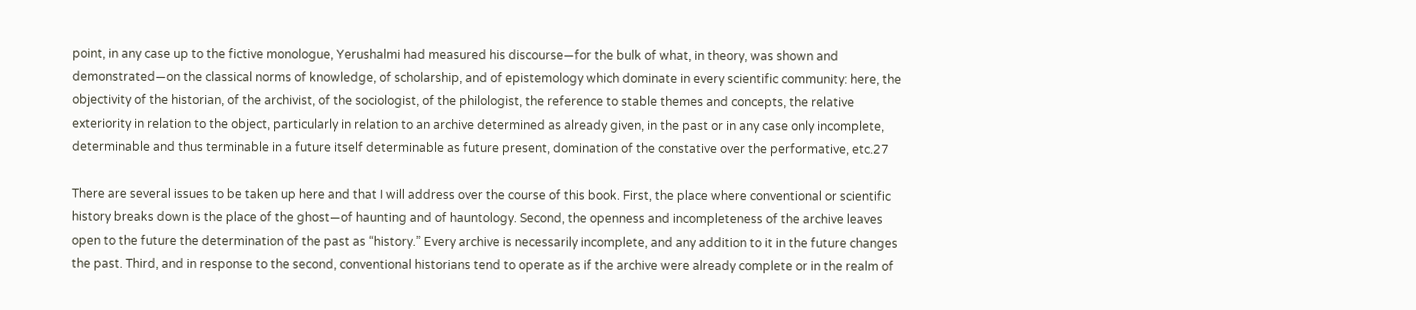point, in any case up to the fictive monologue, Yerushalmi had measured his discourse—for the bulk of what, in theory, was shown and demonstrated—on the classical norms of knowledge, of scholarship, and of epistemology which dominate in every scientific community: here, the objectivity of the historian, of the archivist, of the sociologist, of the philologist, the reference to stable themes and concepts, the relative exteriority in relation to the object, particularly in relation to an archive determined as already given, in the past or in any case only incomplete, determinable and thus terminable in a future itself determinable as future present, domination of the constative over the performative, etc.27

There are several issues to be taken up here and that I will address over the course of this book. First, the place where conventional or scientific history breaks down is the place of the ghost—of haunting and of hauntology. Second, the openness and incompleteness of the archive leaves open to the future the determination of the past as “history.” Every archive is necessarily incomplete, and any addition to it in the future changes the past. Third, and in response to the second, conventional historians tend to operate as if the archive were already complete or in the realm of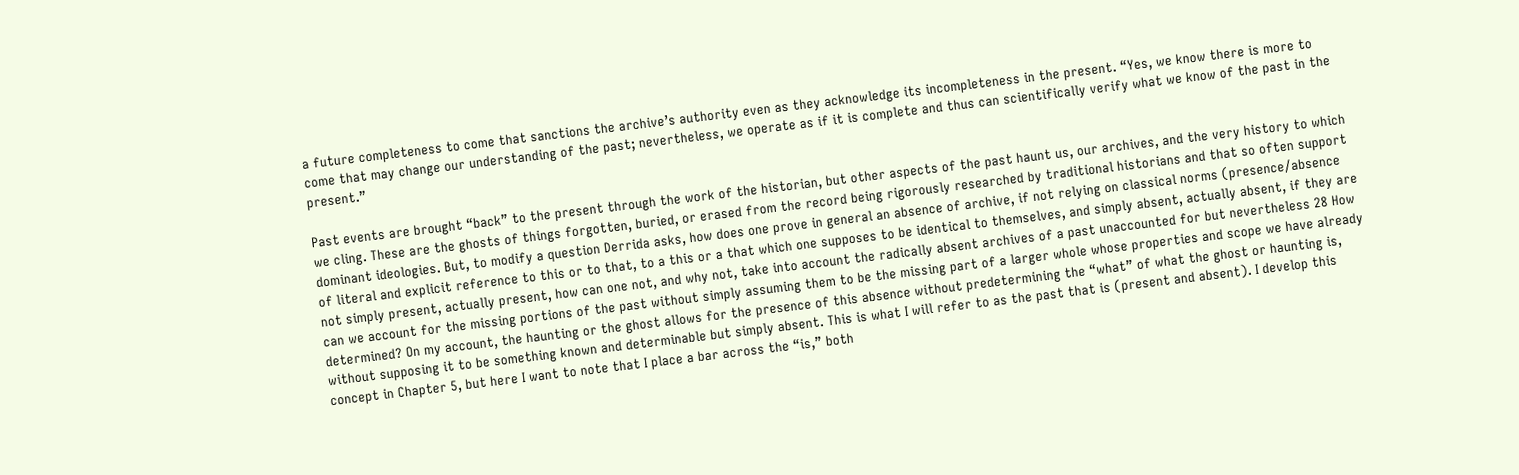a future completeness to come that sanctions the archive’s authority even as they acknowledge its incompleteness in the present. “Yes, we know there is more to come that may change our understanding of the past; nevertheless, we operate as if it is complete and thus can scientifically verify what we know of the past in the present.”

Past events are brought “back” to the present through the work of the historian, but other aspects of the past haunt us, our archives, and the very history to which we cling. These are the ghosts of things forgotten, buried, or erased from the record being rigorously researched by traditional historians and that so often support dominant ideologies. But, to modify a question Derrida asks, how does one prove in general an absence of archive, if not relying on classical norms (presence/absence of literal and explicit reference to this or to that, to a this or a that which one supposes to be identical to themselves, and simply absent, actually absent, if they are not simply present, actually present, how can one not, and why not, take into account the radically absent archives of a past unaccounted for but nevertheless 28 How can we account for the missing portions of the past without simply assuming them to be the missing part of a larger whole whose properties and scope we have already determined? On my account, the haunting or the ghost allows for the presence of this absence without predetermining the “what” of what the ghost or haunting is, without supposing it to be something known and determinable but simply absent. This is what I will refer to as the past that is (present and absent). I develop this concept in Chapter 5, but here I want to note that I place a bar across the “is,” both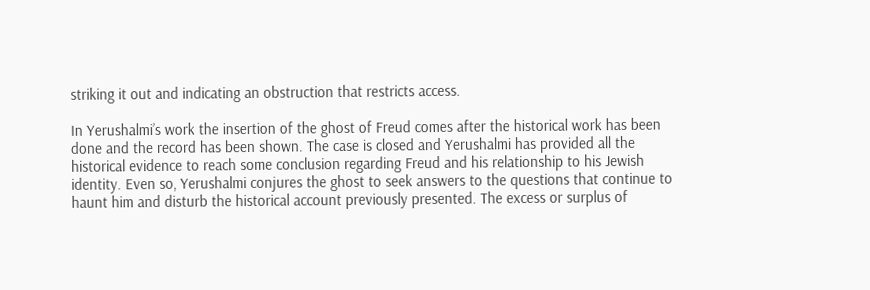striking it out and indicating an obstruction that restricts access.

In Yerushalmi’s work the insertion of the ghost of Freud comes after the historical work has been done and the record has been shown. The case is closed and Yerushalmi has provided all the historical evidence to reach some conclusion regarding Freud and his relationship to his Jewish identity. Even so, Yerushalmi conjures the ghost to seek answers to the questions that continue to haunt him and disturb the historical account previously presented. The excess or surplus of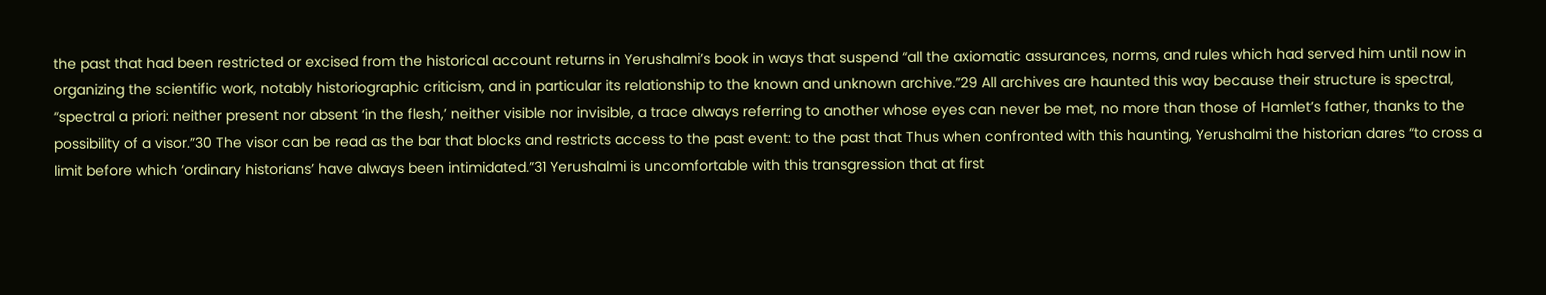the past that had been restricted or excised from the historical account returns in Yerushalmi’s book in ways that suspend “all the axiomatic assurances, norms, and rules which had served him until now in organizing the scientific work, notably historiographic criticism, and in particular its relationship to the known and unknown archive.”29 All archives are haunted this way because their structure is spectral, “spectral a priori: neither present nor absent ‘in the flesh,’ neither visible nor invisible, a trace always referring to another whose eyes can never be met, no more than those of Hamlet’s father, thanks to the possibility of a visor.”30 The visor can be read as the bar that blocks and restricts access to the past event: to the past that Thus when confronted with this haunting, Yerushalmi the historian dares “to cross a limit before which ‘ordinary historians’ have always been intimidated.”31 Yerushalmi is uncomfortable with this transgression that at first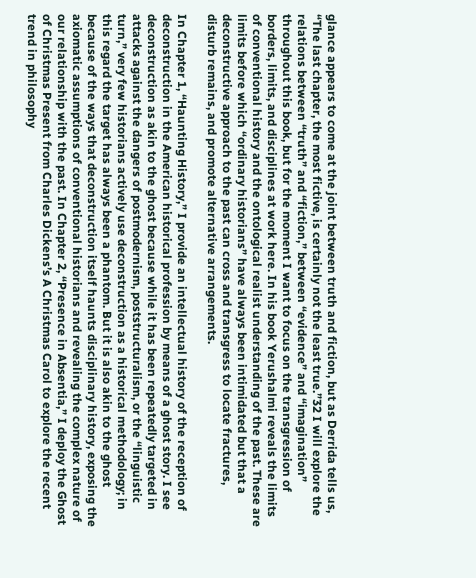glance appears to come at the joint between truth and fiction, but as Derrida tells us, “The last chapter, the most fictive, is certainly not the least true.”32 I will explore the relations between “truth” and “fiction,” between “evidence” and “imagination” throughout this book, but for the moment I want to focus on the transgression of borders, limits, and disciplines at work here. In his book Yerushalmi reveals the limits of conventional history and the ontological realist understanding of the past. These are limits before which “ordinary historians” have always been intimidated but that a deconstructive approach to the past can cross and transgress to locate fractures, disturb remains, and promote alternative arrangements.

In Chapter 1, “Haunting History,” I provide an intellectual history of the reception of deconstruction in the American historical profession by means of a ghost story. I see deconstruction as akin to the ghost because while it has been repeatedly targeted in attacks against the dangers of postmodernism, poststructuralism, or the “linguistic turn,” very few historians actively use deconstruction as a historical methodology; in this regard the target has always been a phantom. But it is also akin to the ghost because of the ways that deconstruction itself haunts disciplinary history, exposing the axiomatic assumptions of conventional historians and revealing the complex nature of our relationship with the past. In Chapter 2, “Presence in Absentia,” I deploy the Ghost of Christmas Present from Charles Dickens’s A Christmas Carol to explore the recent trend in philosophy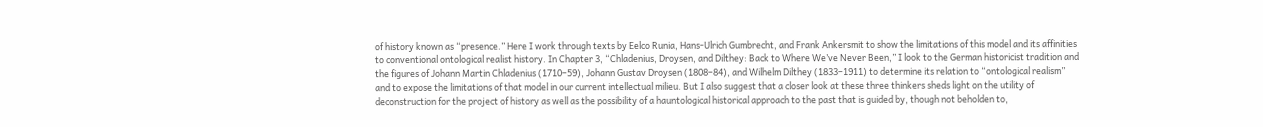of history known as “presence.” Here I work through texts by Eelco Runia, Hans-Ulrich Gumbrecht, and Frank Ankersmit to show the limitations of this model and its affinities to conventional ontological realist history. In Chapter 3, “Chladenius, Droysen, and Dilthey: Back to Where We’ve Never Been,” I look to the German historicist tradition and the figures of Johann Martin Chladenius (1710–59), Johann Gustav Droysen (1808–84), and Wilhelm Dilthey (1833–1911) to determine its relation to “ontological realism” and to expose the limitations of that model in our current intellectual milieu. But I also suggest that a closer look at these three thinkers sheds light on the utility of deconstruction for the project of history as well as the possibility of a hauntological historical approach to the past that is guided by, though not beholden to,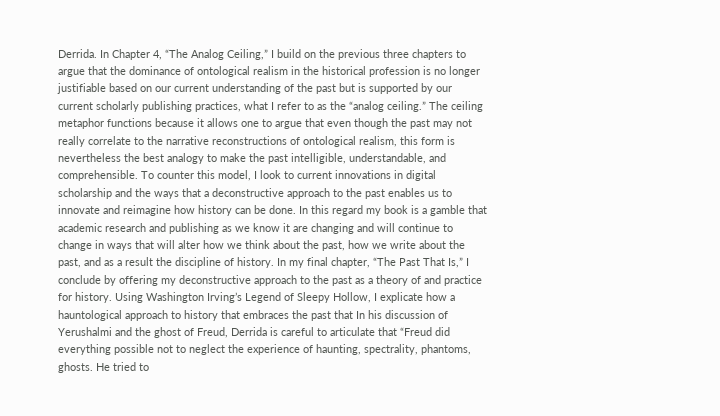Derrida. In Chapter 4, “The Analog Ceiling,” I build on the previous three chapters to argue that the dominance of ontological realism in the historical profession is no longer justifiable based on our current understanding of the past but is supported by our current scholarly publishing practices, what I refer to as the “analog ceiling.” The ceiling metaphor functions because it allows one to argue that even though the past may not really correlate to the narrative reconstructions of ontological realism, this form is nevertheless the best analogy to make the past intelligible, understandable, and comprehensible. To counter this model, I look to current innovations in digital scholarship and the ways that a deconstructive approach to the past enables us to innovate and reimagine how history can be done. In this regard my book is a gamble that academic research and publishing as we know it are changing and will continue to change in ways that will alter how we think about the past, how we write about the past, and as a result the discipline of history. In my final chapter, “The Past That Is,” I conclude by offering my deconstructive approach to the past as a theory of and practice for history. Using Washington Irving’s Legend of Sleepy Hollow, I explicate how a hauntological approach to history that embraces the past that In his discussion of Yerushalmi and the ghost of Freud, Derrida is careful to articulate that “Freud did everything possible not to neglect the experience of haunting, spectrality, phantoms, ghosts. He tried to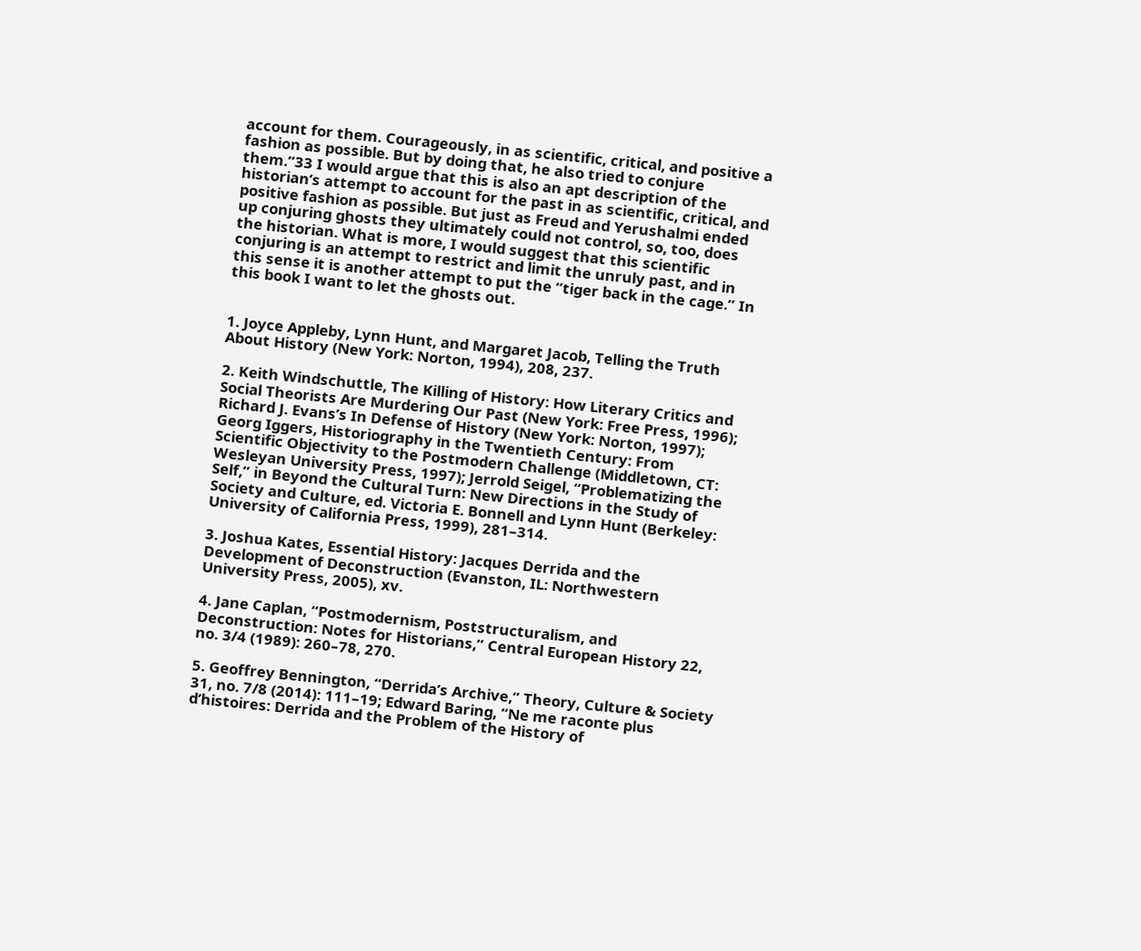account for them. Courageously, in as scientific, critical, and positive a fashion as possible. But by doing that, he also tried to conjure them.”33 I would argue that this is also an apt description of the historian’s attempt to account for the past in as scientific, critical, and positive fashion as possible. But just as Freud and Yerushalmi ended up conjuring ghosts they ultimately could not control, so, too, does the historian. What is more, I would suggest that this scientific conjuring is an attempt to restrict and limit the unruly past, and in this sense it is another attempt to put the “tiger back in the cage.” In this book I want to let the ghosts out.


1. Joyce Appleby, Lynn Hunt, and Margaret Jacob, Telling the Truth About History (New York: Norton, 1994), 208, 237.

2. Keith Windschuttle, The Killing of History: How Literary Critics and Social Theorists Are Murdering Our Past (New York: Free Press, 1996); Richard J. Evans’s In Defense of History (New York: Norton, 1997); Georg Iggers, Historiography in the Twentieth Century: From Scientific Objectivity to the Postmodern Challenge (Middletown, CT: Wesleyan University Press, 1997); Jerrold Seigel, “Problematizing the Self,” in Beyond the Cultural Turn: New Directions in the Study of Society and Culture, ed. Victoria E. Bonnell and Lynn Hunt (Berkeley: University of California Press, 1999), 281–314.

3. Joshua Kates, Essential History: Jacques Derrida and the Development of Deconstruction (Evanston, IL: Northwestern University Press, 2005), xv.

4. Jane Caplan, “Postmodernism, Poststructuralism, and Deconstruction: Notes for Historians,” Central European History 22, no. 3/4 (1989): 260–78, 270.

5. Geoffrey Bennington, “Derrida’s Archive,” Theory, Culture & Society 31, no. 7/8 (2014): 111–19; Edward Baring, “Ne me raconte plus d’histoires: Derrida and the Problem of the History of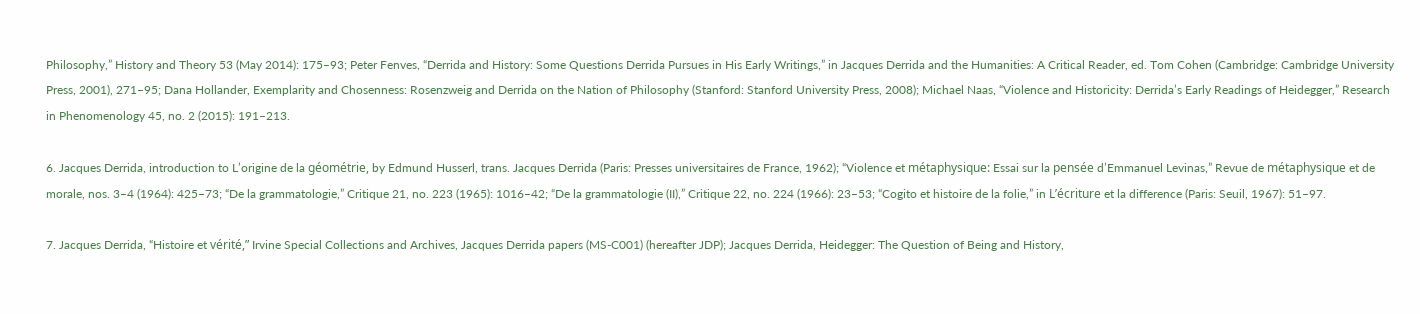Philosophy,” History and Theory 53 (May 2014): 175–93; Peter Fenves, “Derrida and History: Some Questions Derrida Pursues in His Early Writings,” in Jacques Derrida and the Humanities: A Critical Reader, ed. Tom Cohen (Cambridge: Cambridge University Press, 2001), 271–95; Dana Hollander, Exemplarity and Chosenness: Rosenzweig and Derrida on the Nation of Philosophy (Stanford: Stanford University Press, 2008); Michael Naas, “Violence and Historicity: Derrida’s Early Readings of Heidegger,” Research in Phenomenology 45, no. 2 (2015): 191–213.

6. Jacques Derrida, introduction to L’origine de la géométrie, by Edmund Husserl, trans. Jacques Derrida (Paris: Presses universitaires de France, 1962); “Violence et métaphysique: Essai sur la pensée d’Emmanuel Levinas,” Revue de métaphysique et de morale, nos. 3–4 (1964): 425–73; “De la grammatologie,” Critique 21, no. 223 (1965): 1016–42; “De la grammatologie (II),” Critique 22, no. 224 (1966): 23–53; “Cogito et histoire de la folie,” in L’écriture et la difference (Paris: Seuil, 1967): 51–97.

7. Jacques Derrida, “Histoire et vérité,” Irvine Special Collections and Archives, Jacques Derrida papers (MS-C001) (hereafter JDP); Jacques Derrida, Heidegger: The Question of Being and History,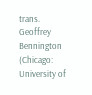trans. Geoffrey Bennington (Chicago: University of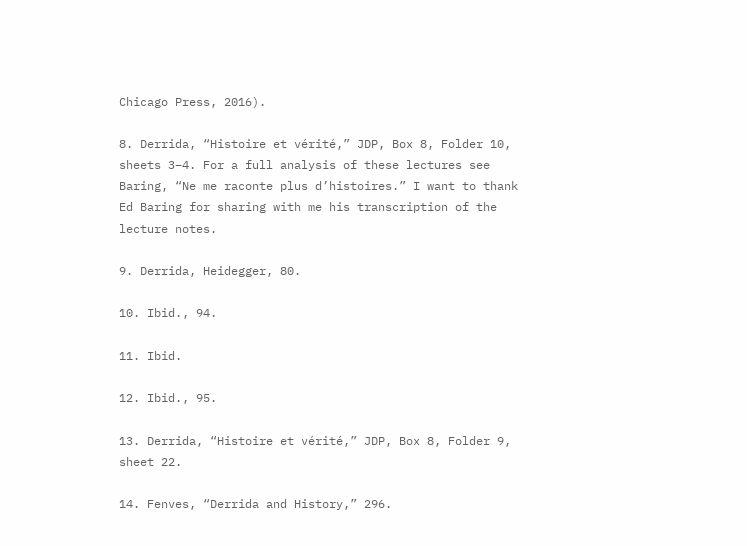Chicago Press, 2016).

8. Derrida, “Histoire et vérité,” JDP, Box 8, Folder 10, sheets 3–4. For a full analysis of these lectures see Baring, “Ne me raconte plus d’histoires.” I want to thank Ed Baring for sharing with me his transcription of the lecture notes.

9. Derrida, Heidegger, 80.

10. Ibid., 94.

11. Ibid.

12. Ibid., 95.

13. Derrida, “Histoire et vérité,” JDP, Box 8, Folder 9, sheet 22.

14. Fenves, “Derrida and History,” 296.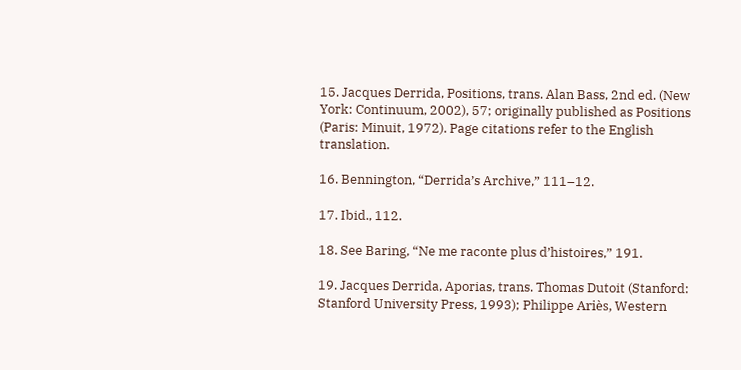15. Jacques Derrida, Positions, trans. Alan Bass, 2nd ed. (New York: Continuum, 2002), 57; originally published as Positions (Paris: Minuit, 1972). Page citations refer to the English translation.

16. Bennington, “Derrida’s Archive,” 111–12.

17. Ibid., 112.

18. See Baring, “Ne me raconte plus d’histoires,” 191.

19. Jacques Derrida, Aporias, trans. Thomas Dutoit (Stanford: Stanford University Press, 1993); Philippe Ariès, Western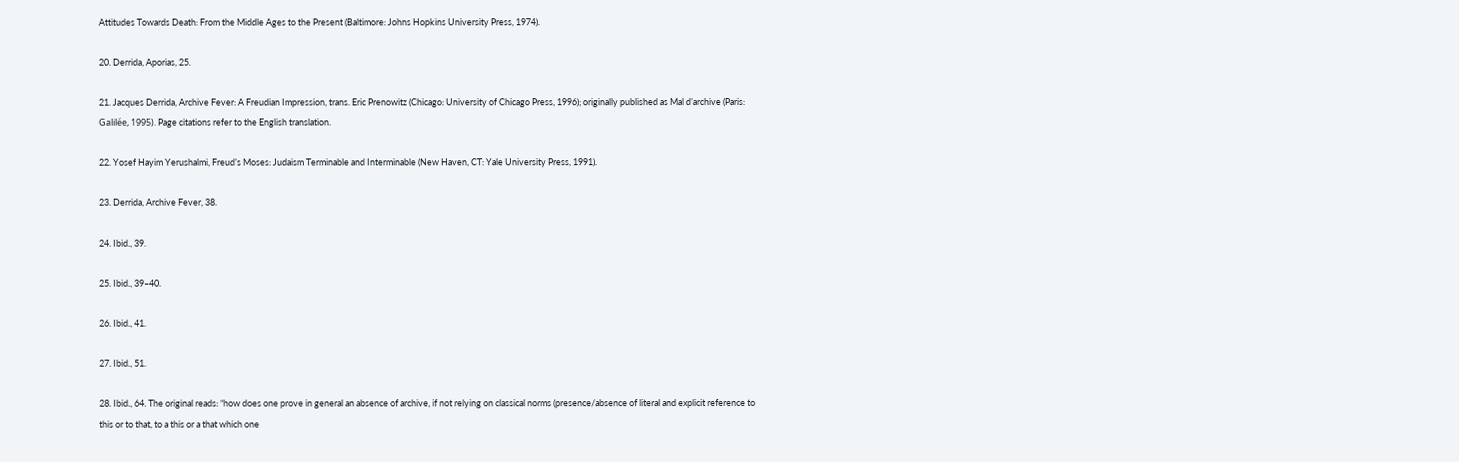Attitudes Towards Death: From the Middle Ages to the Present (Baltimore: Johns Hopkins University Press, 1974).

20. Derrida, Aporias, 25.

21. Jacques Derrida, Archive Fever: A Freudian Impression, trans. Eric Prenowitz (Chicago: University of Chicago Press, 1996); originally published as Mal d’archive (Paris: Galilée, 1995). Page citations refer to the English translation.

22. Yosef Hayim Yerushalmi, Freud’s Moses: Judaism Terminable and Interminable (New Haven, CT: Yale University Press, 1991).

23. Derrida, Archive Fever, 38.

24. Ibid., 39.

25. Ibid., 39–40.

26. Ibid., 41.

27. Ibid., 51.

28. Ibid., 64. The original reads: “how does one prove in general an absence of archive, if not relying on classical norms (presence/absence of literal and explicit reference to this or to that, to a this or a that which one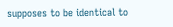supposes to be identical to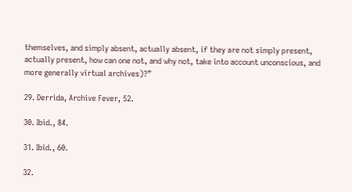themselves, and simply absent, actually absent, if they are not simply present, actually present, how can one not, and why not, take into account unconscious, and more generally virtual archives)?”

29. Derrida, Archive Fever, 52.

30. Ibid., 84.

31. Ibid., 60.

32.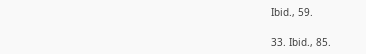Ibid., 59.

33. Ibid., 85.